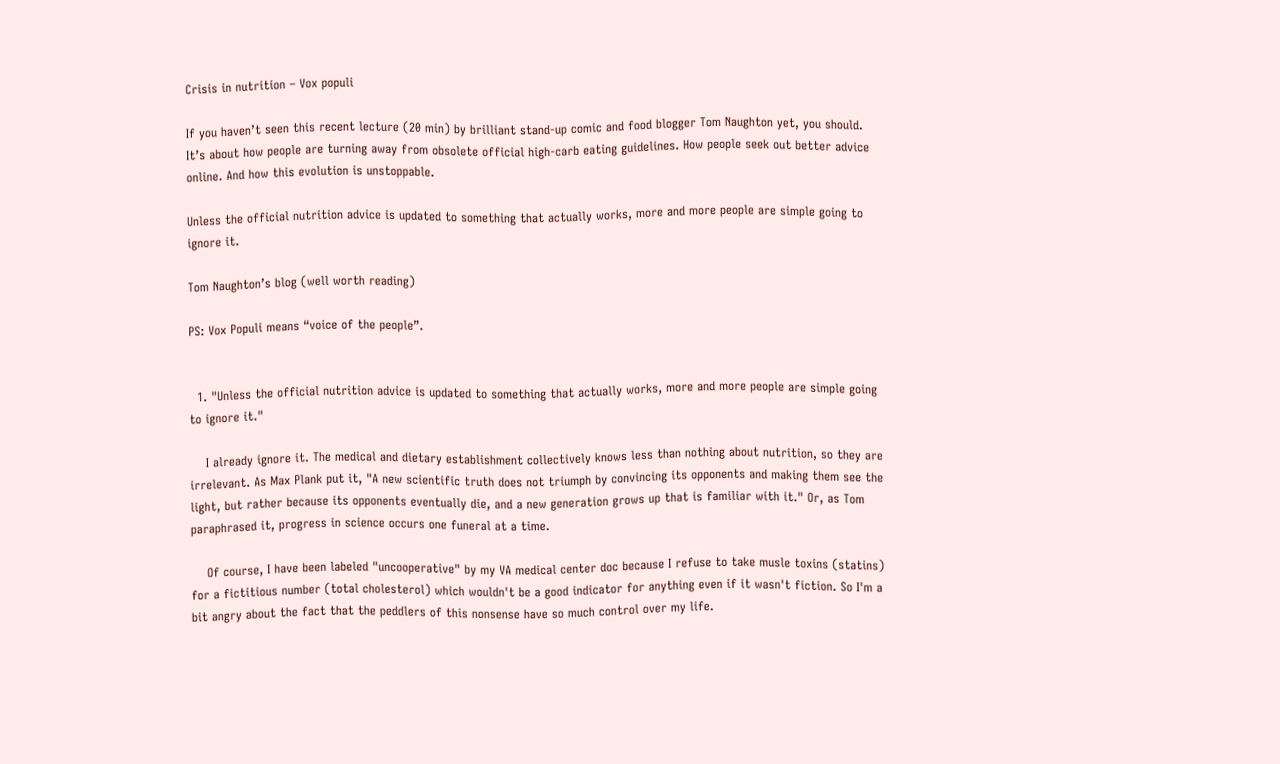Crisis in nutrition – Vox populi

If you haven’t seen this recent lecture (20 min) by brilliant stand-up comic and food blogger Tom Naughton yet, you should. It’s about how people are turning away from obsolete official high-carb eating guidelines. How people seek out better advice online. And how this evolution is unstoppable.

Unless the official nutrition advice is updated to something that actually works, more and more people are simple going to ignore it.

Tom Naughton’s blog (well worth reading)

PS: Vox Populi means “voice of the people”.


  1. "Unless the official nutrition advice is updated to something that actually works, more and more people are simple going to ignore it."

    I already ignore it. The medical and dietary establishment collectively knows less than nothing about nutrition, so they are irrelevant. As Max Plank put it, "A new scientific truth does not triumph by convincing its opponents and making them see the light, but rather because its opponents eventually die, and a new generation grows up that is familiar with it." Or, as Tom paraphrased it, progress in science occurs one funeral at a time.

    Of course, I have been labeled "uncooperative" by my VA medical center doc because I refuse to take musle toxins (statins) for a fictitious number (total cholesterol) which wouldn't be a good indicator for anything even if it wasn't fiction. So I'm a bit angry about the fact that the peddlers of this nonsense have so much control over my life.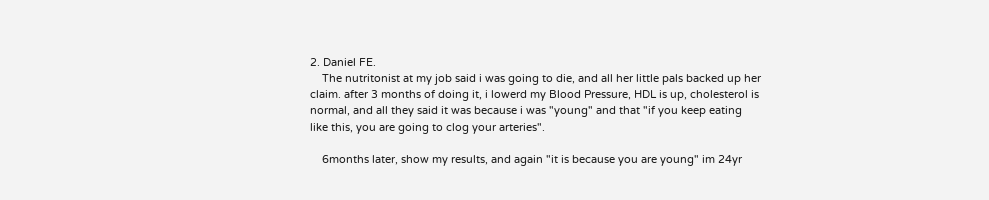2. Daniel FE.
    The nutritonist at my job said i was going to die, and all her little pals backed up her claim. after 3 months of doing it, i lowerd my Blood Pressure, HDL is up, cholesterol is normal, and all they said it was because i was "young" and that "if you keep eating like this, you are going to clog your arteries".

    6months later, show my results, and again "it is because you are young" im 24yr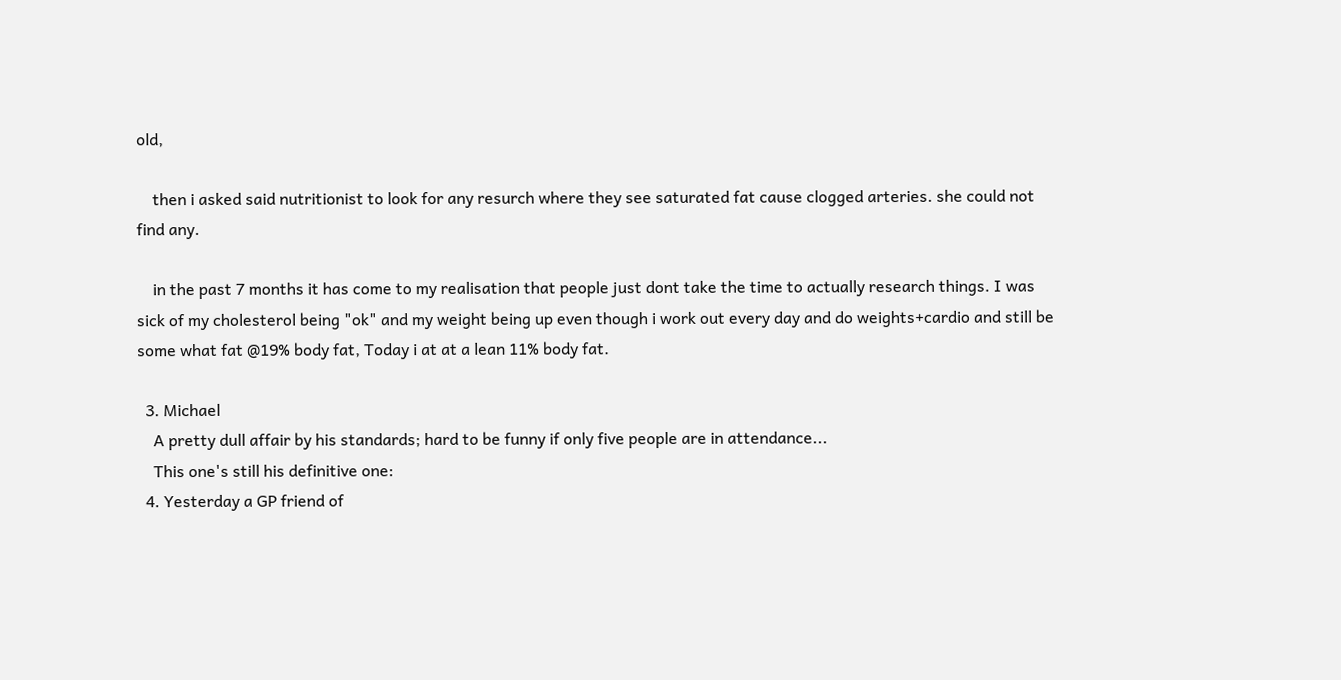old,

    then i asked said nutritionist to look for any resurch where they see saturated fat cause clogged arteries. she could not find any.

    in the past 7 months it has come to my realisation that people just dont take the time to actually research things. I was sick of my cholesterol being "ok" and my weight being up even though i work out every day and do weights+cardio and still be some what fat @19% body fat, Today i at at a lean 11% body fat.

  3. Michael
    A pretty dull affair by his standards; hard to be funny if only five people are in attendance...
    This one's still his definitive one:
  4. Yesterday a GP friend of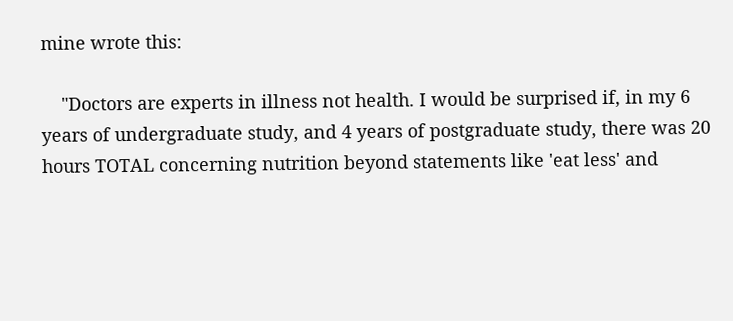mine wrote this:

    "Doctors are experts in illness not health. I would be surprised if, in my 6 years of undergraduate study, and 4 years of postgraduate study, there was 20 hours TOTAL concerning nutrition beyond statements like 'eat less' and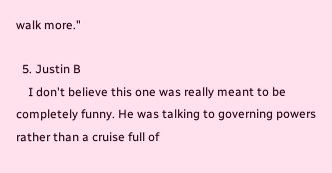walk more."

  5. Justin B
    I don't believe this one was really meant to be completely funny. He was talking to governing powers rather than a cruise full of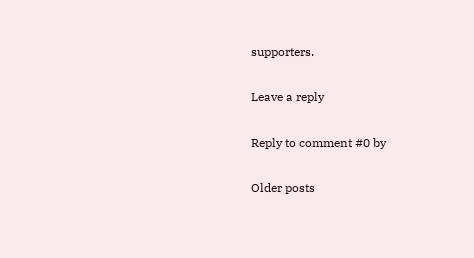supporters.

Leave a reply

Reply to comment #0 by

Older posts